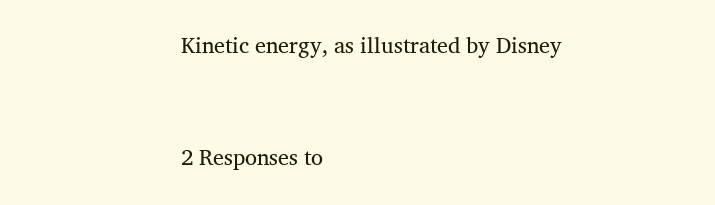Kinetic energy, as illustrated by Disney


2 Responses to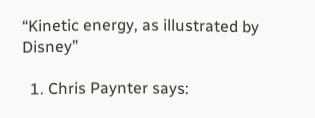“Kinetic energy, as illustrated by Disney”

  1. Chris Paynter says: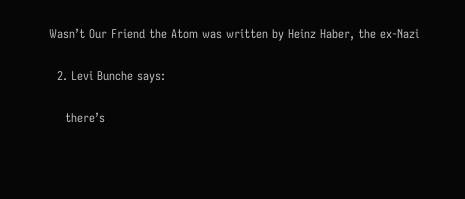Wasn’t Our Friend the Atom was written by Heinz Haber, the ex-Nazi

  2. Levi Bunche says:

    there’s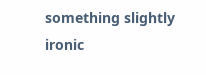something slightly ironic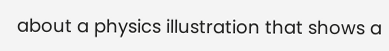about a physics illustration that shows a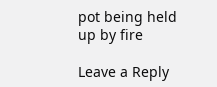pot being held up by fire

Leave a Reply